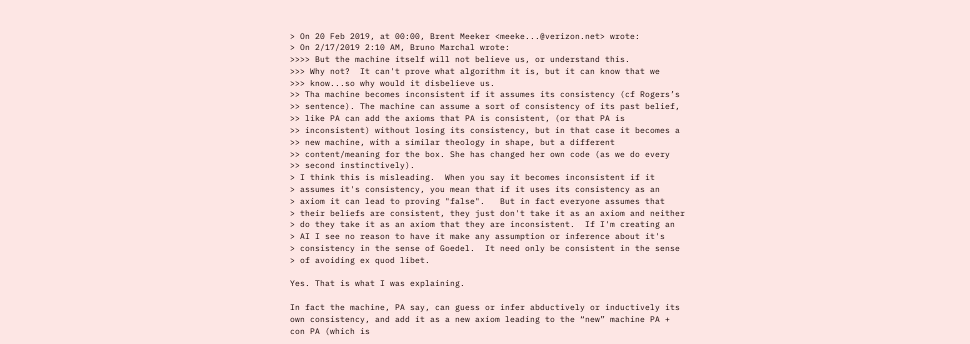> On 20 Feb 2019, at 00:00, Brent Meeker <meeke...@verizon.net> wrote:
> On 2/17/2019 2:10 AM, Bruno Marchal wrote:
>>>> But the machine itself will not believe us, or understand this.
>>> Why not?  It can't prove what algorithm it is, but it can know that we
>>> know...so why would it disbelieve us.
>> Tha machine becomes inconsistent if it assumes its consistency (cf Rogers’s
>> sentence). The machine can assume a sort of consistency of its past belief,
>> like PA can add the axioms that PA is consistent, (or that PA is
>> inconsistent) without losing its consistency, but in that case it becomes a
>> new machine, with a similar theology in shape, but a different
>> content/meaning for the box. She has changed her own code (as we do every
>> second instinctively).
> I think this is misleading.  When you say it becomes inconsistent if it
> assumes it's consistency, you mean that if it uses its consistency as an
> axiom it can lead to proving "false".   But in fact everyone assumes that
> their beliefs are consistent, they just don't take it as an axiom and neither
> do they take it as an axiom that they are inconsistent.  If I'm creating an
> AI I see no reason to have it make any assumption or inference about it's
> consistency in the sense of Goedel.  It need only be consistent in the sense
> of avoiding ex quod libet.

Yes. That is what I was explaining.

In fact the machine, PA say, can guess or infer abductively or inductively its
own consistency, and add it as a new axiom leading to the “new” machine PA +
con PA (which is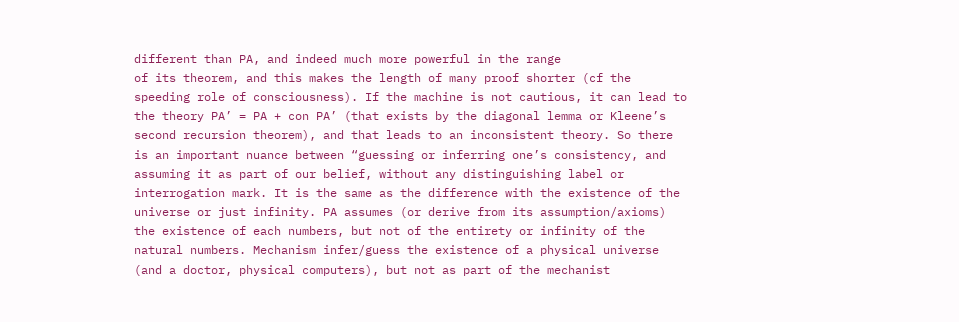different than PA, and indeed much more powerful in the range
of its theorem, and this makes the length of many proof shorter (cf the
speeding role of consciousness). If the machine is not cautious, it can lead to
the theory PA’ = PA + con PA’ (that exists by the diagonal lemma or Kleene’s
second recursion theorem), and that leads to an inconsistent theory. So there
is an important nuance between “guessing or inferring one’s consistency, and
assuming it as part of our belief, without any distinguishing label or
interrogation mark. It is the same as the difference with the existence of the
universe or just infinity. PA assumes (or derive from its assumption/axioms)
the existence of each numbers, but not of the entirety or infinity of the
natural numbers. Mechanism infer/guess the existence of a physical universe
(and a doctor, physical computers), but not as part of the mechanist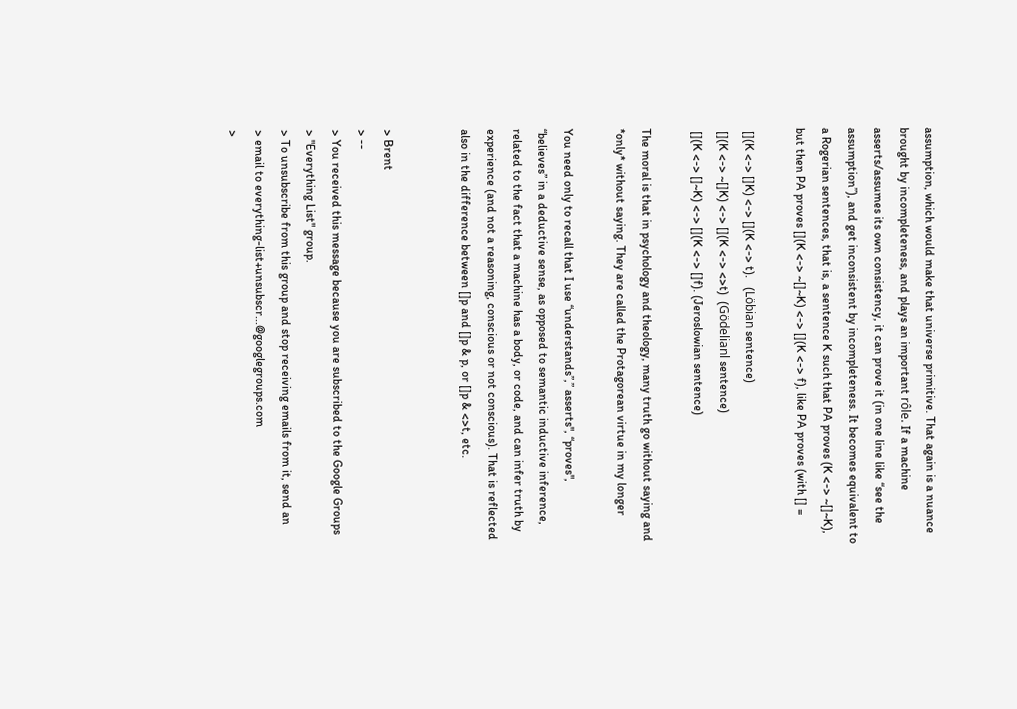assumption, which would make that universe primitive. That again is a nuance
brought by incompleteness, and plays an important rôle. If a machine
asserts/assumes its own consistency, it can prove it (in one line like “see the
assumption”), and get inconsistent by incompleteness. It becomes equivalent to
a Rogerian sentences, that is, a sentence K such that PA proves (K <-> ~[]~K),
but then PA proves [](K <-> ~[]~K) <-> [](K <-> f), like PA proves (with [] =

 [](K <-> []K) <-> [](K <-> t).   (Löbian sentence)
 [](K <-> ~[]K) <-> [](K <-> <>t)  (Gödelianl sentence)
 [](K <-> []~K) <-> [](K <-> []f). (Jeroslowian sentence)

The moral is that in psychology and theology, many truth go without saying and
*only* without saying. They are called the Protagorean virtue in my longer

You need only to recall that I use “understands”,” asserts", “proves",
“believes” in a deductive sense, as opposed to semantic inductive inference,
related to the fact that a machine has a body, or code, and can infer truth by
experience (and not a reasoning, conscious or not conscious). That is reflected
also in the difference between []p and []p & p, or []p & <>t, etc.


> Brent
> --
> You received this message because you are subscribed to the Google Groups
> "Everything List" group.
> To unsubscribe from this group and stop receiving emails from it, send an
> email to everything-list+unsubscr...@googlegroups.com
>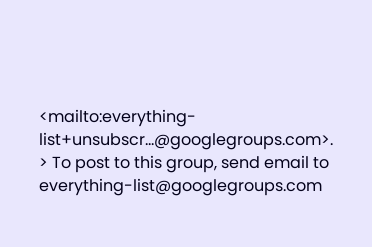<mailto:everything-list+unsubscr...@googlegroups.com>.
> To post to this group, send email to everything-list@googlegroups.com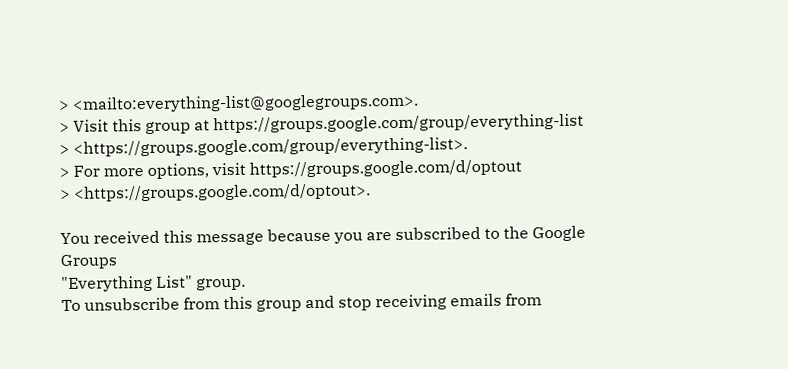> <mailto:everything-list@googlegroups.com>.
> Visit this group at https://groups.google.com/group/everything-list
> <https://groups.google.com/group/everything-list>.
> For more options, visit https://groups.google.com/d/optout
> <https://groups.google.com/d/optout>.

You received this message because you are subscribed to the Google Groups
"Everything List" group.
To unsubscribe from this group and stop receiving emails from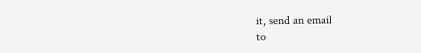it, send an email
to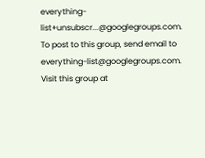everything-list+unsubscr...@googlegroups.com.
To post to this group, send email to everything-list@googlegroups.com.
Visit this group at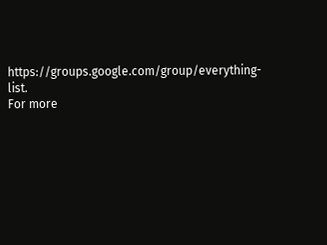https://groups.google.com/group/everything-list.
For more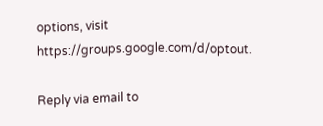options, visit https://groups.google.com/d/optout.

Reply via email to